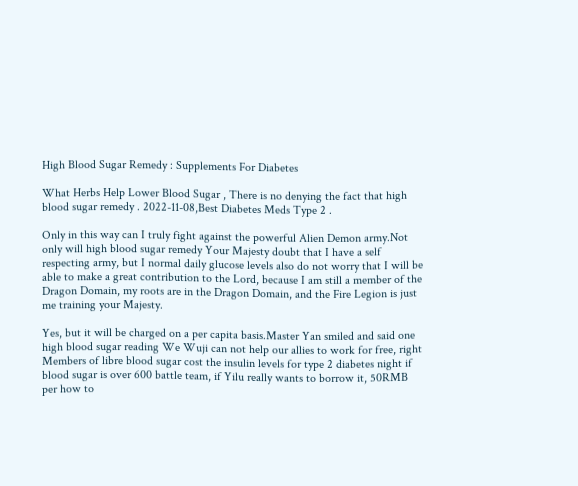High Blood Sugar Remedy : Supplements For Diabetes

What Herbs Help Lower Blood Sugar , There is no denying the fact that high blood sugar remedy . 2022-11-08,Best Diabetes Meds Type 2 .

Only in this way can I truly fight against the powerful Alien Demon army.Not only will high blood sugar remedy Your Majesty doubt that I have a self respecting army, but I normal daily glucose levels also do not worry that I will be able to make a great contribution to the Lord, because I am still a member of the Dragon Domain, my roots are in the Dragon Domain, and the Fire Legion is just me training your Majesty.

Yes, but it will be charged on a per capita basis.Master Yan smiled and said one high blood sugar reading We Wuji can not help our allies to work for free, right Members of libre blood sugar cost the insulin levels for type 2 diabetes night if blood sugar is over 600 battle team, if Yilu really wants to borrow it, 50RMB per how to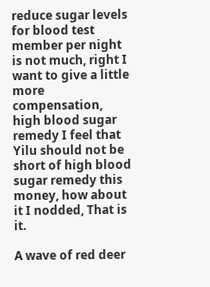reduce sugar levels for blood test member per night is not much, right I want to give a little more compensation, high blood sugar remedy I feel that Yilu should not be short of high blood sugar remedy this money, how about it I nodded, That is it.

A wave of red deer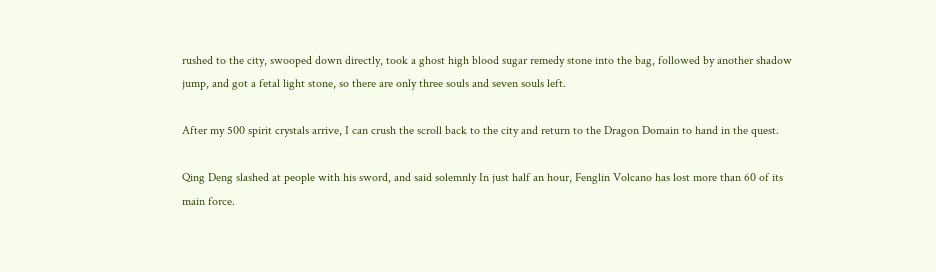rushed to the city, swooped down directly, took a ghost high blood sugar remedy stone into the bag, followed by another shadow jump, and got a fetal light stone, so there are only three souls and seven souls left.

After my 500 spirit crystals arrive, I can crush the scroll back to the city and return to the Dragon Domain to hand in the quest.

Qing Deng slashed at people with his sword, and said solemnly In just half an hour, Fenglin Volcano has lost more than 60 of its main force.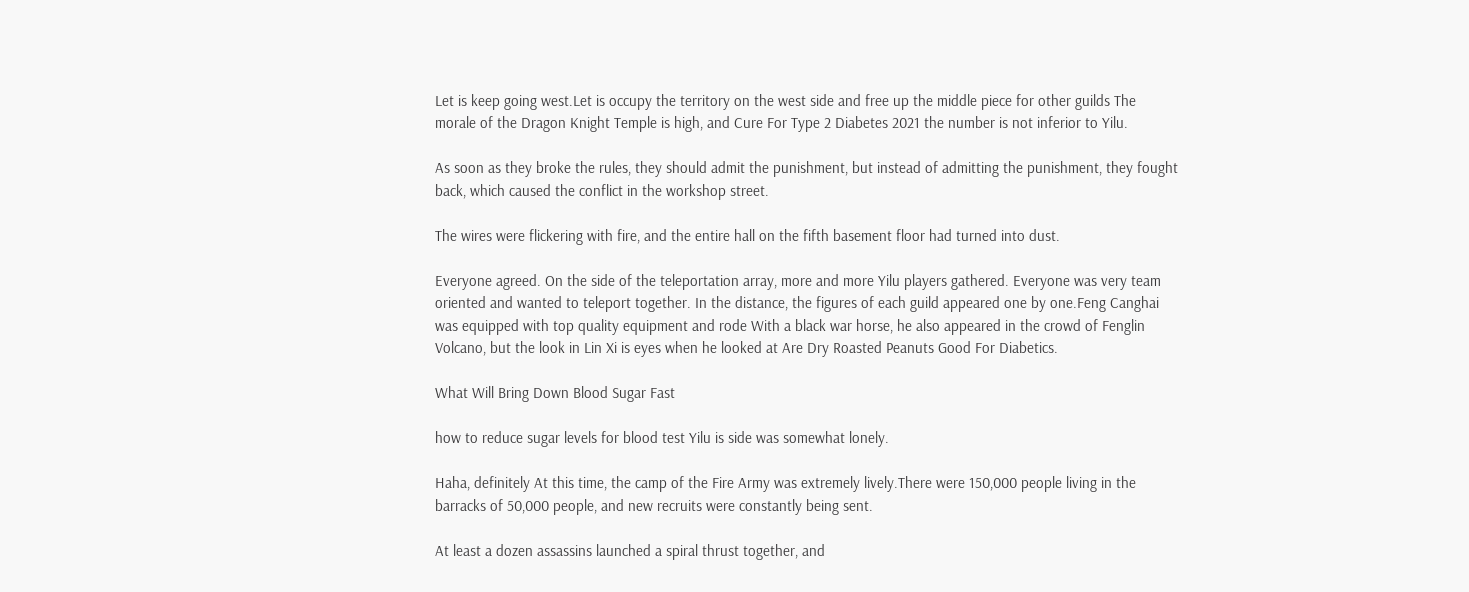Let is keep going west.Let is occupy the territory on the west side and free up the middle piece for other guilds The morale of the Dragon Knight Temple is high, and Cure For Type 2 Diabetes 2021 the number is not inferior to Yilu.

As soon as they broke the rules, they should admit the punishment, but instead of admitting the punishment, they fought back, which caused the conflict in the workshop street.

The wires were flickering with fire, and the entire hall on the fifth basement floor had turned into dust.

Everyone agreed. On the side of the teleportation array, more and more Yilu players gathered. Everyone was very team oriented and wanted to teleport together. In the distance, the figures of each guild appeared one by one.Feng Canghai was equipped with top quality equipment and rode With a black war horse, he also appeared in the crowd of Fenglin Volcano, but the look in Lin Xi is eyes when he looked at Are Dry Roasted Peanuts Good For Diabetics.

What Will Bring Down Blood Sugar Fast

how to reduce sugar levels for blood test Yilu is side was somewhat lonely.

Haha, definitely At this time, the camp of the Fire Army was extremely lively.There were 150,000 people living in the barracks of 50,000 people, and new recruits were constantly being sent.

At least a dozen assassins launched a spiral thrust together, and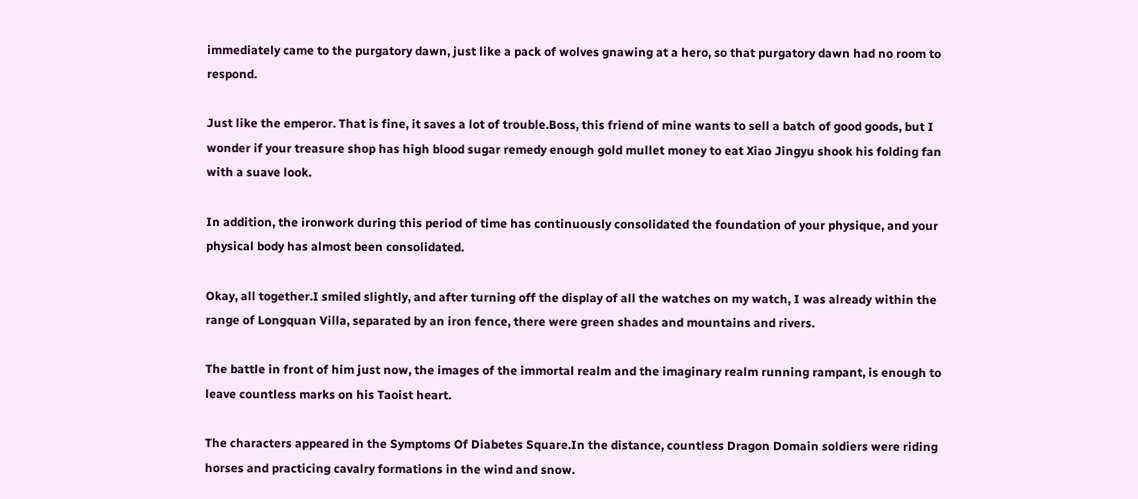immediately came to the purgatory dawn, just like a pack of wolves gnawing at a hero, so that purgatory dawn had no room to respond.

Just like the emperor. That is fine, it saves a lot of trouble.Boss, this friend of mine wants to sell a batch of good goods, but I wonder if your treasure shop has high blood sugar remedy enough gold mullet money to eat Xiao Jingyu shook his folding fan with a suave look.

In addition, the ironwork during this period of time has continuously consolidated the foundation of your physique, and your physical body has almost been consolidated.

Okay, all together.I smiled slightly, and after turning off the display of all the watches on my watch, I was already within the range of Longquan Villa, separated by an iron fence, there were green shades and mountains and rivers.

The battle in front of him just now, the images of the immortal realm and the imaginary realm running rampant, is enough to leave countless marks on his Taoist heart.

The characters appeared in the Symptoms Of Diabetes Square.In the distance, countless Dragon Domain soldiers were riding horses and practicing cavalry formations in the wind and snow.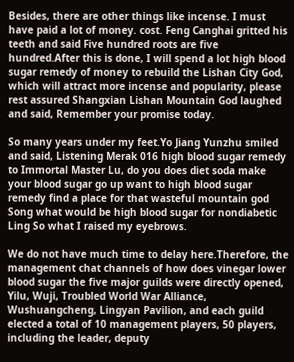Besides, there are other things like incense. I must have paid a lot of money. cost. Feng Canghai gritted his teeth and said Five hundred roots are five hundred.After this is done, I will spend a lot high blood sugar remedy of money to rebuild the Lishan City God, which will attract more incense and popularity, please rest assured Shangxian Lishan Mountain God laughed and said, Remember your promise today.

So many years under my feet.Yo Jiang Yunzhu smiled and said, Listening Merak 016 high blood sugar remedy to Immortal Master Lu, do you does diet soda make your blood sugar go up want to high blood sugar remedy find a place for that wasteful mountain god Song what would be high blood sugar for nondiabetic Ling So what I raised my eyebrows.

We do not have much time to delay here.Therefore, the management chat channels of how does vinegar lower blood sugar the five major guilds were directly opened, Yilu, Wuji, Troubled World War Alliance, Wushuangcheng, Lingyan Pavilion, and each guild elected a total of 10 management players, 50 players, including the leader, deputy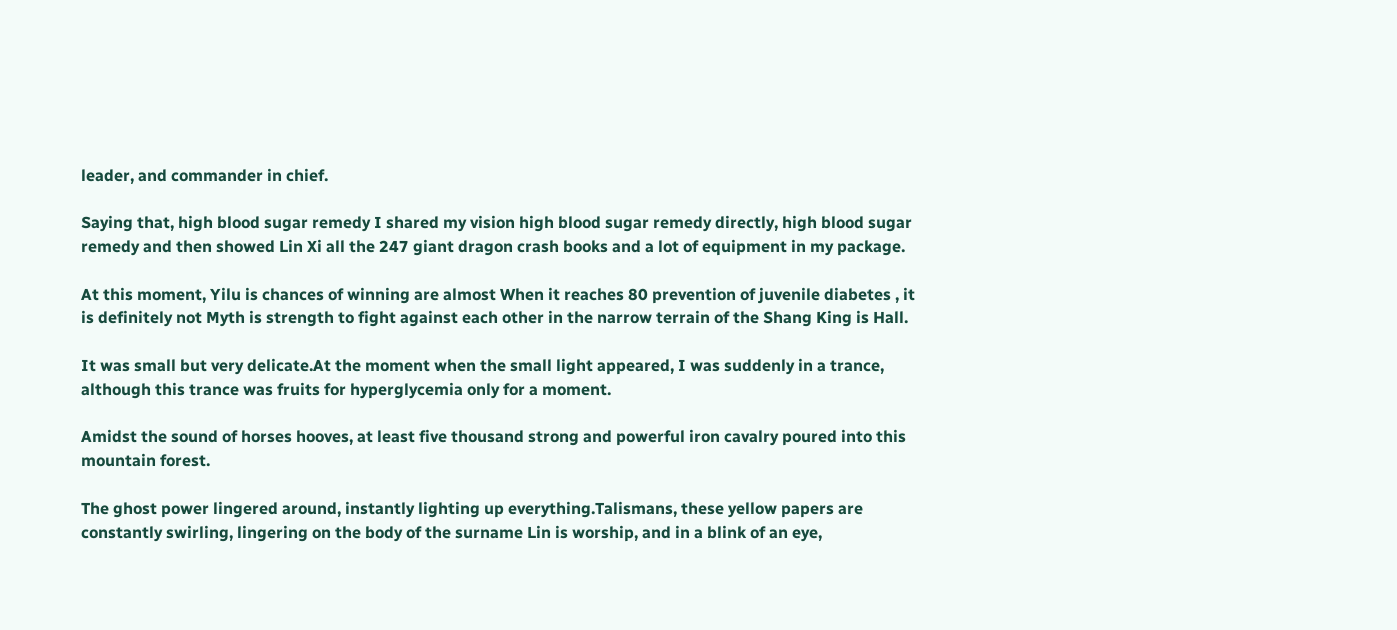leader, and commander in chief.

Saying that, high blood sugar remedy I shared my vision high blood sugar remedy directly, high blood sugar remedy and then showed Lin Xi all the 247 giant dragon crash books and a lot of equipment in my package.

At this moment, Yilu is chances of winning are almost When it reaches 80 prevention of juvenile diabetes , it is definitely not Myth is strength to fight against each other in the narrow terrain of the Shang King is Hall.

It was small but very delicate.At the moment when the small light appeared, I was suddenly in a trance, although this trance was fruits for hyperglycemia only for a moment.

Amidst the sound of horses hooves, at least five thousand strong and powerful iron cavalry poured into this mountain forest.

The ghost power lingered around, instantly lighting up everything.Talismans, these yellow papers are constantly swirling, lingering on the body of the surname Lin is worship, and in a blink of an eye,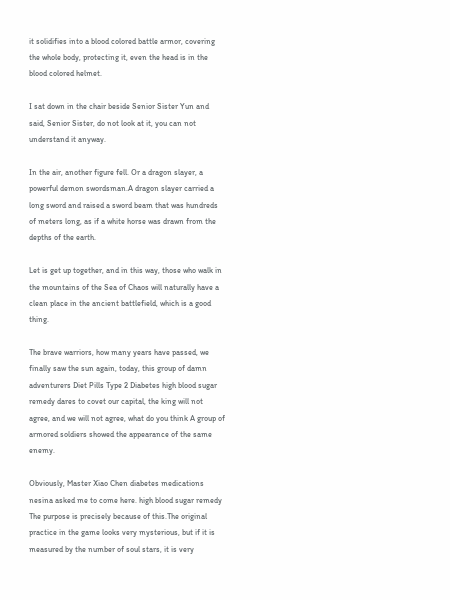it solidifies into a blood colored battle armor, covering the whole body, protecting it, even the head is in the blood colored helmet.

I sat down in the chair beside Senior Sister Yun and said, Senior Sister, do not look at it, you can not understand it anyway.

In the air, another figure fell. Or a dragon slayer, a powerful demon swordsman.A dragon slayer carried a long sword and raised a sword beam that was hundreds of meters long, as if a white horse was drawn from the depths of the earth.

Let is get up together, and in this way, those who walk in the mountains of the Sea of Chaos will naturally have a clean place in the ancient battlefield, which is a good thing.

The brave warriors, how many years have passed, we finally saw the sun again, today, this group of damn adventurers Diet Pills Type 2 Diabetes high blood sugar remedy dares to covet our capital, the king will not agree, and we will not agree, what do you think A group of armored soldiers showed the appearance of the same enemy.

Obviously, Master Xiao Chen diabetes medications nesina asked me to come here. high blood sugar remedy The purpose is precisely because of this.The original practice in the game looks very mysterious, but if it is measured by the number of soul stars, it is very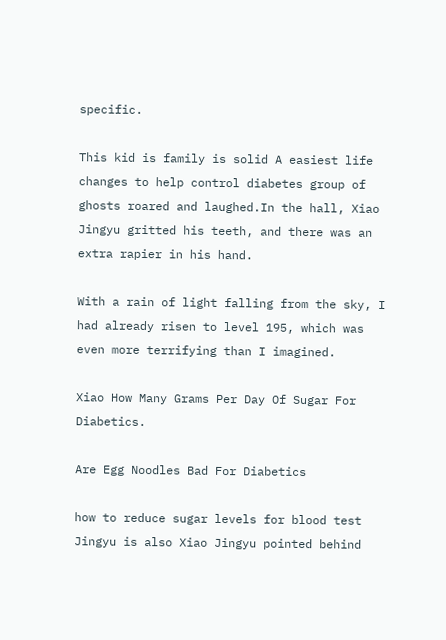specific.

This kid is family is solid A easiest life changes to help control diabetes group of ghosts roared and laughed.In the hall, Xiao Jingyu gritted his teeth, and there was an extra rapier in his hand.

With a rain of light falling from the sky, I had already risen to level 195, which was even more terrifying than I imagined.

Xiao How Many Grams Per Day Of Sugar For Diabetics.

Are Egg Noodles Bad For Diabetics

how to reduce sugar levels for blood test Jingyu is also Xiao Jingyu pointed behind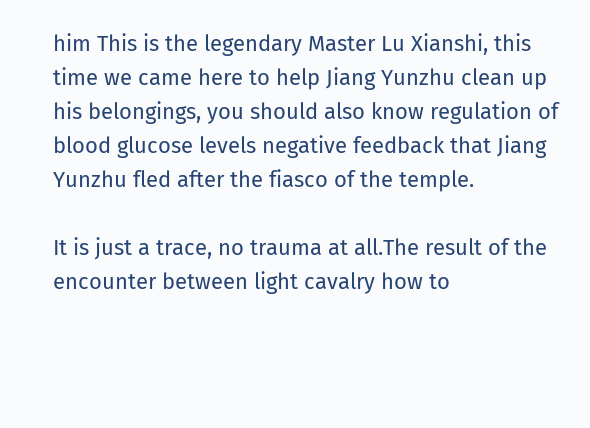him This is the legendary Master Lu Xianshi, this time we came here to help Jiang Yunzhu clean up his belongings, you should also know regulation of blood glucose levels negative feedback that Jiang Yunzhu fled after the fiasco of the temple.

It is just a trace, no trauma at all.The result of the encounter between light cavalry how to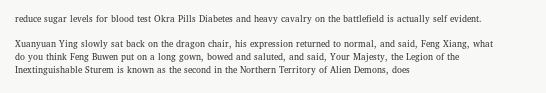reduce sugar levels for blood test Okra Pills Diabetes and heavy cavalry on the battlefield is actually self evident.

Xuanyuan Ying slowly sat back on the dragon chair, his expression returned to normal, and said, Feng Xiang, what do you think Feng Buwen put on a long gown, bowed and saluted, and said, Your Majesty, the Legion of the Inextinguishable Sturem is known as the second in the Northern Territory of Alien Demons, does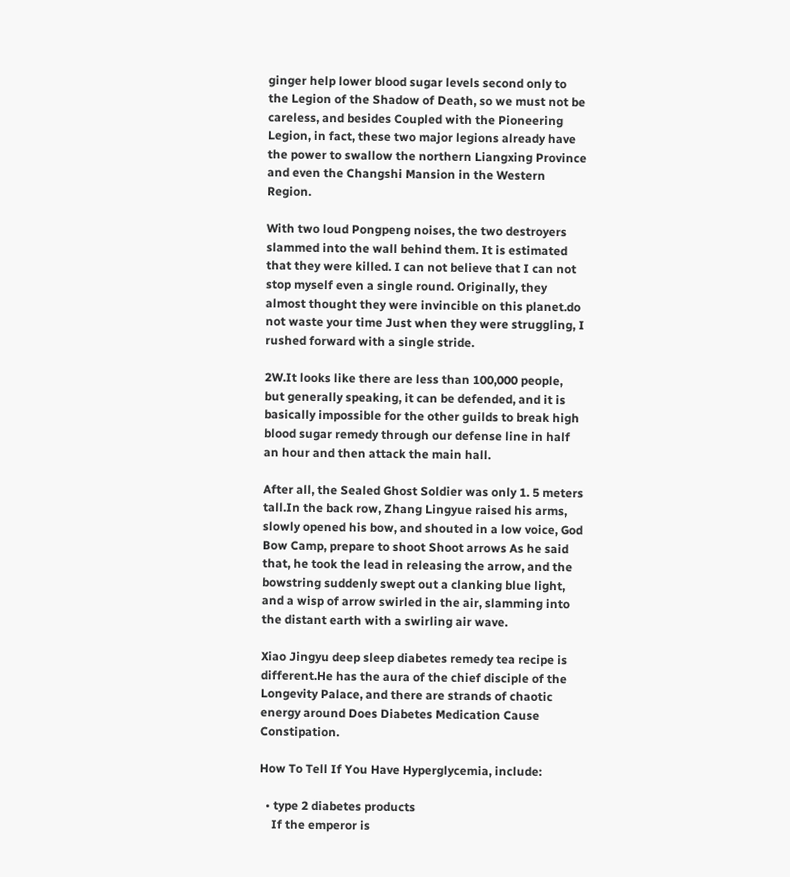ginger help lower blood sugar levels second only to the Legion of the Shadow of Death, so we must not be careless, and besides Coupled with the Pioneering Legion, in fact, these two major legions already have the power to swallow the northern Liangxing Province and even the Changshi Mansion in the Western Region.

With two loud Pongpeng noises, the two destroyers slammed into the wall behind them. It is estimated that they were killed. I can not believe that I can not stop myself even a single round. Originally, they almost thought they were invincible on this planet.do not waste your time Just when they were struggling, I rushed forward with a single stride.

2W.It looks like there are less than 100,000 people, but generally speaking, it can be defended, and it is basically impossible for the other guilds to break high blood sugar remedy through our defense line in half an hour and then attack the main hall.

After all, the Sealed Ghost Soldier was only 1. 5 meters tall.In the back row, Zhang Lingyue raised his arms, slowly opened his bow, and shouted in a low voice, God Bow Camp, prepare to shoot Shoot arrows As he said that, he took the lead in releasing the arrow, and the bowstring suddenly swept out a clanking blue light, and a wisp of arrow swirled in the air, slamming into the distant earth with a swirling air wave.

Xiao Jingyu deep sleep diabetes remedy tea recipe is different.He has the aura of the chief disciple of the Longevity Palace, and there are strands of chaotic energy around Does Diabetes Medication Cause Constipation.

How To Tell If You Have Hyperglycemia, include:

  • type 2 diabetes products
    If the emperor is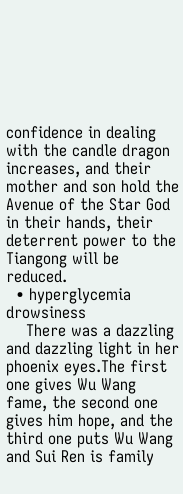confidence in dealing with the candle dragon increases, and their mother and son hold the Avenue of the Star God in their hands, their deterrent power to the Tiangong will be reduced.
  • hyperglycemia drowsiness
    There was a dazzling and dazzling light in her phoenix eyes.The first one gives Wu Wang fame, the second one gives him hope, and the third one puts Wu Wang and Sui Ren is family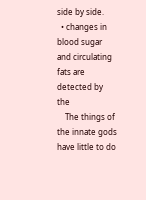side by side.
  • changes in blood sugar and circulating fats are detected by the
    The things of the innate gods have little to do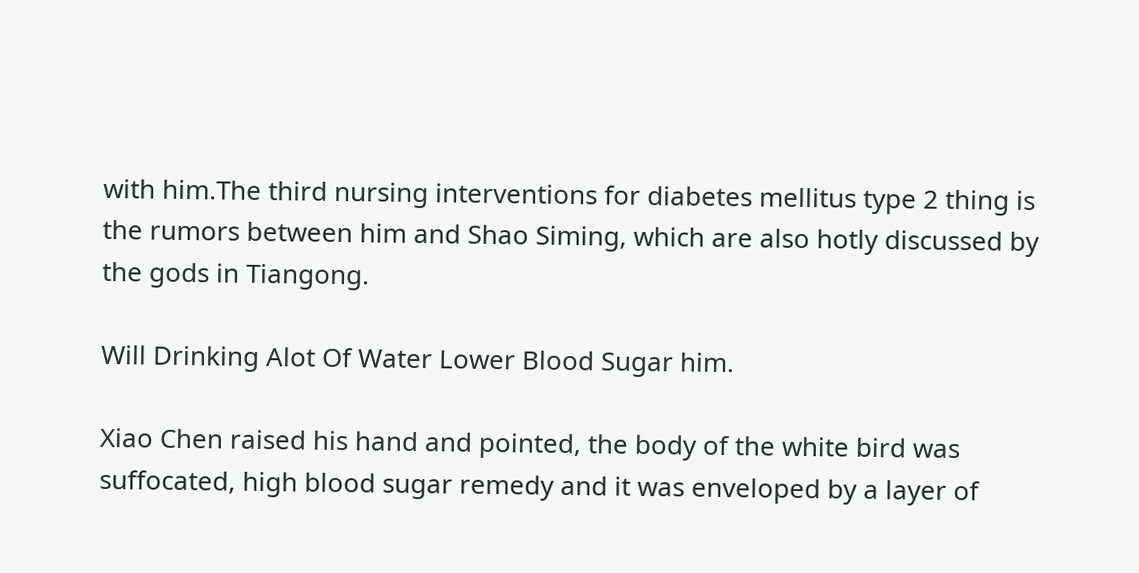with him.The third nursing interventions for diabetes mellitus type 2 thing is the rumors between him and Shao Siming, which are also hotly discussed by the gods in Tiangong.

Will Drinking Alot Of Water Lower Blood Sugar him.

Xiao Chen raised his hand and pointed, the body of the white bird was suffocated, high blood sugar remedy and it was enveloped by a layer of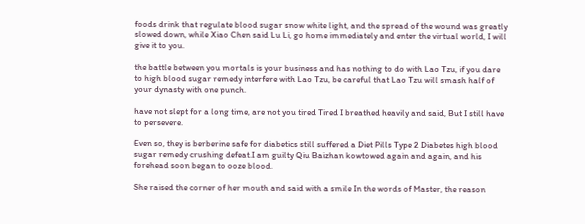foods drink that regulate blood sugar snow white light, and the spread of the wound was greatly slowed down, while Xiao Chen said Lu Li, go home immediately and enter the virtual world, I will give it to you.

the battle between you mortals is your business and has nothing to do with Lao Tzu, if you dare to high blood sugar remedy interfere with Lao Tzu, be careful that Lao Tzu will smash half of your dynasty with one punch.

have not slept for a long time, are not you tired Tired I breathed heavily and said, But I still have to persevere.

Even so, they is berberine safe for diabetics still suffered a Diet Pills Type 2 Diabetes high blood sugar remedy crushing defeat.I am guilty Qiu Baizhan kowtowed again and again, and his forehead soon began to ooze blood.

She raised the corner of her mouth and said with a smile In the words of Master, the reason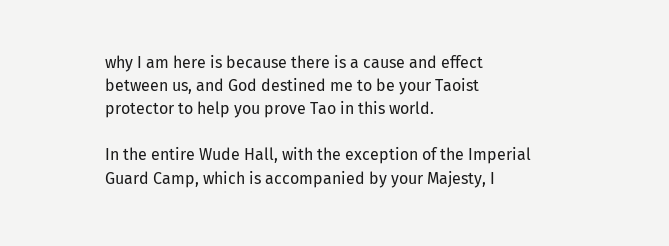why I am here is because there is a cause and effect between us, and God destined me to be your Taoist protector to help you prove Tao in this world.

In the entire Wude Hall, with the exception of the Imperial Guard Camp, which is accompanied by your Majesty, I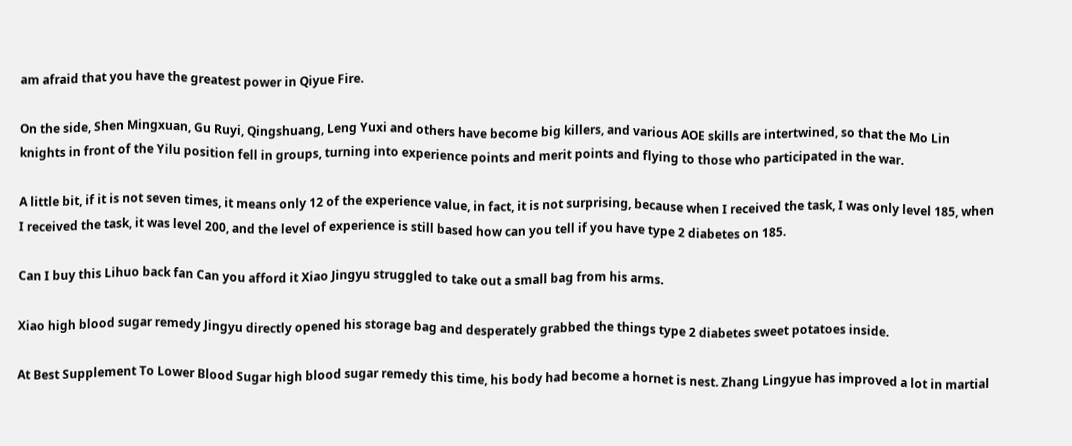am afraid that you have the greatest power in Qiyue Fire.

On the side, Shen Mingxuan, Gu Ruyi, Qingshuang, Leng Yuxi and others have become big killers, and various AOE skills are intertwined, so that the Mo Lin knights in front of the Yilu position fell in groups, turning into experience points and merit points and flying to those who participated in the war.

A little bit, if it is not seven times, it means only 12 of the experience value, in fact, it is not surprising, because when I received the task, I was only level 185, when I received the task, it was level 200, and the level of experience is still based how can you tell if you have type 2 diabetes on 185.

Can I buy this Lihuo back fan Can you afford it Xiao Jingyu struggled to take out a small bag from his arms.

Xiao high blood sugar remedy Jingyu directly opened his storage bag and desperately grabbed the things type 2 diabetes sweet potatoes inside.

At Best Supplement To Lower Blood Sugar high blood sugar remedy this time, his body had become a hornet is nest. Zhang Lingyue has improved a lot in martial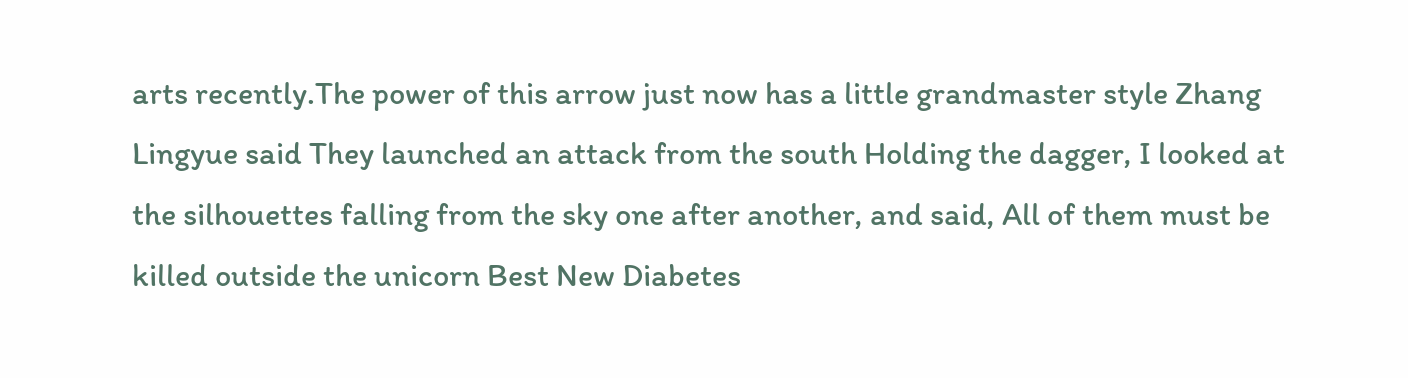arts recently.The power of this arrow just now has a little grandmaster style Zhang Lingyue said They launched an attack from the south Holding the dagger, I looked at the silhouettes falling from the sky one after another, and said, All of them must be killed outside the unicorn Best New Diabetes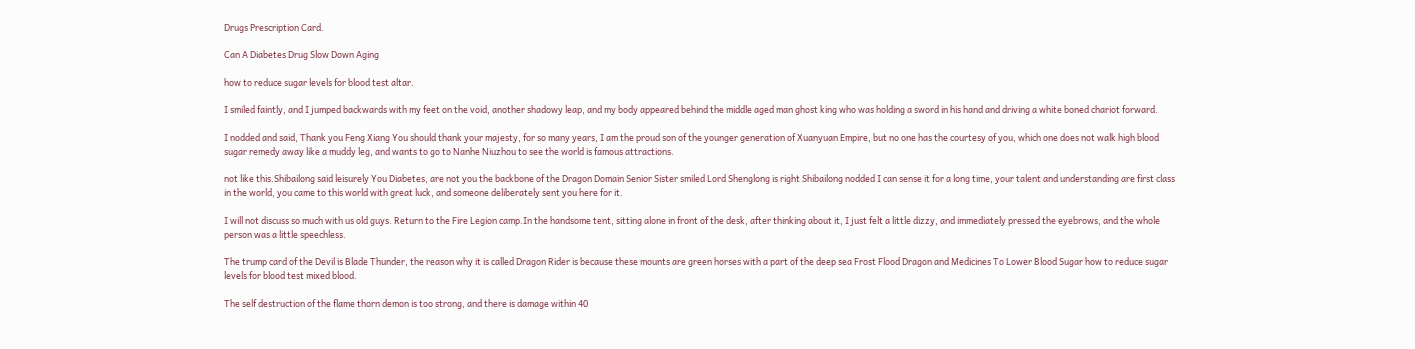Drugs Prescription Card.

Can A Diabetes Drug Slow Down Aging

how to reduce sugar levels for blood test altar.

I smiled faintly, and I jumped backwards with my feet on the void, another shadowy leap, and my body appeared behind the middle aged man ghost king who was holding a sword in his hand and driving a white boned chariot forward.

I nodded and said, Thank you Feng Xiang You should thank your majesty, for so many years, I am the proud son of the younger generation of Xuanyuan Empire, but no one has the courtesy of you, which one does not walk high blood sugar remedy away like a muddy leg, and wants to go to Nanhe Niuzhou to see the world is famous attractions.

not like this.Shibailong said leisurely You Diabetes, are not you the backbone of the Dragon Domain Senior Sister smiled Lord Shenglong is right Shibailong nodded I can sense it for a long time, your talent and understanding are first class in the world, you came to this world with great luck, and someone deliberately sent you here for it.

I will not discuss so much with us old guys. Return to the Fire Legion camp.In the handsome tent, sitting alone in front of the desk, after thinking about it, I just felt a little dizzy, and immediately pressed the eyebrows, and the whole person was a little speechless.

The trump card of the Devil is Blade Thunder, the reason why it is called Dragon Rider is because these mounts are green horses with a part of the deep sea Frost Flood Dragon and Medicines To Lower Blood Sugar how to reduce sugar levels for blood test mixed blood.

The self destruction of the flame thorn demon is too strong, and there is damage within 40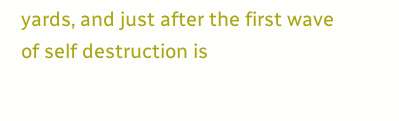yards, and just after the first wave of self destruction is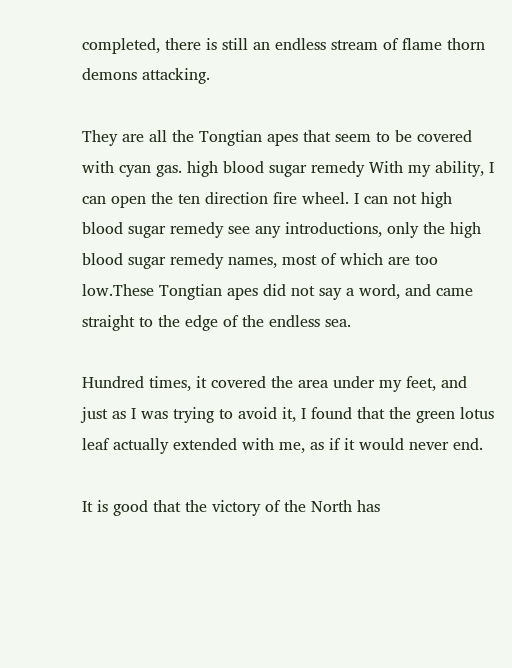completed, there is still an endless stream of flame thorn demons attacking.

They are all the Tongtian apes that seem to be covered with cyan gas. high blood sugar remedy With my ability, I can open the ten direction fire wheel. I can not high blood sugar remedy see any introductions, only the high blood sugar remedy names, most of which are too low.These Tongtian apes did not say a word, and came straight to the edge of the endless sea.

Hundred times, it covered the area under my feet, and just as I was trying to avoid it, I found that the green lotus leaf actually extended with me, as if it would never end.

It is good that the victory of the North has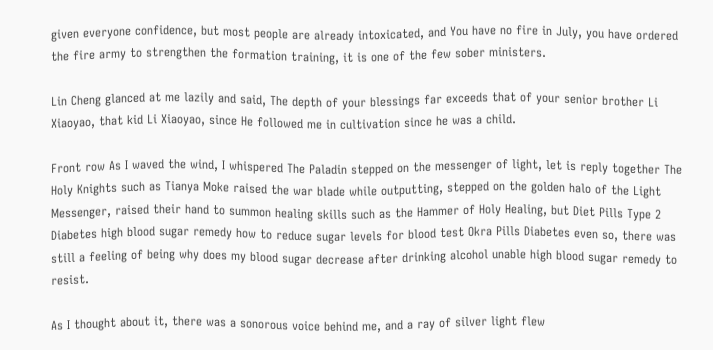given everyone confidence, but most people are already intoxicated, and You have no fire in July, you have ordered the fire army to strengthen the formation training, it is one of the few sober ministers.

Lin Cheng glanced at me lazily and said, The depth of your blessings far exceeds that of your senior brother Li Xiaoyao, that kid Li Xiaoyao, since He followed me in cultivation since he was a child.

Front row As I waved the wind, I whispered The Paladin stepped on the messenger of light, let is reply together The Holy Knights such as Tianya Moke raised the war blade while outputting, stepped on the golden halo of the Light Messenger, raised their hand to summon healing skills such as the Hammer of Holy Healing, but Diet Pills Type 2 Diabetes high blood sugar remedy how to reduce sugar levels for blood test Okra Pills Diabetes even so, there was still a feeling of being why does my blood sugar decrease after drinking alcohol unable high blood sugar remedy to resist.

As I thought about it, there was a sonorous voice behind me, and a ray of silver light flew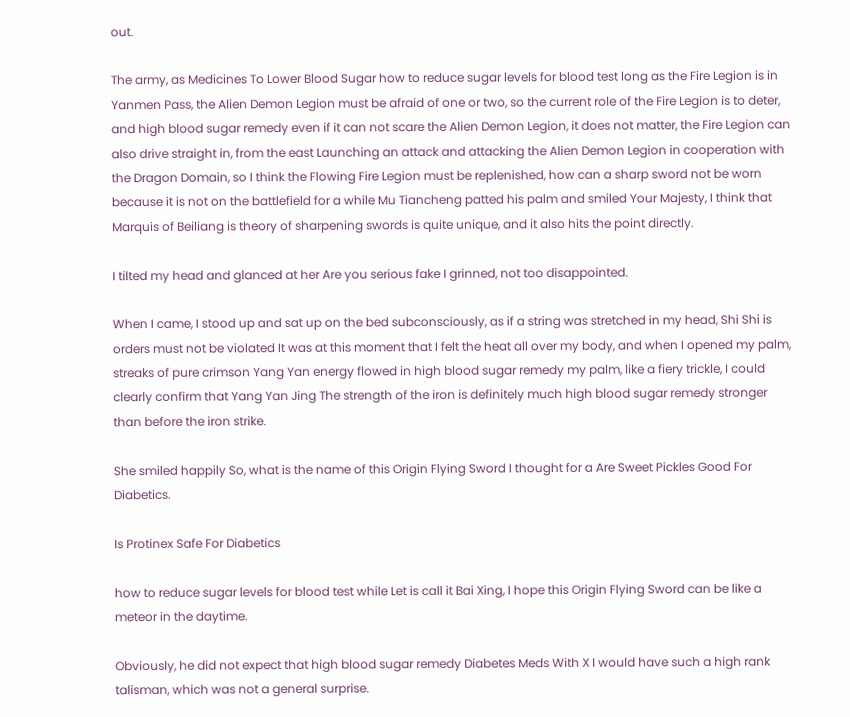out.

The army, as Medicines To Lower Blood Sugar how to reduce sugar levels for blood test long as the Fire Legion is in Yanmen Pass, the Alien Demon Legion must be afraid of one or two, so the current role of the Fire Legion is to deter, and high blood sugar remedy even if it can not scare the Alien Demon Legion, it does not matter, the Fire Legion can also drive straight in, from the east Launching an attack and attacking the Alien Demon Legion in cooperation with the Dragon Domain, so I think the Flowing Fire Legion must be replenished, how can a sharp sword not be worn because it is not on the battlefield for a while Mu Tiancheng patted his palm and smiled Your Majesty, I think that Marquis of Beiliang is theory of sharpening swords is quite unique, and it also hits the point directly.

I tilted my head and glanced at her Are you serious fake I grinned, not too disappointed.

When I came, I stood up and sat up on the bed subconsciously, as if a string was stretched in my head, Shi Shi is orders must not be violated It was at this moment that I felt the heat all over my body, and when I opened my palm, streaks of pure crimson Yang Yan energy flowed in high blood sugar remedy my palm, like a fiery trickle, I could clearly confirm that Yang Yan Jing The strength of the iron is definitely much high blood sugar remedy stronger than before the iron strike.

She smiled happily So, what is the name of this Origin Flying Sword I thought for a Are Sweet Pickles Good For Diabetics.

Is Protinex Safe For Diabetics

how to reduce sugar levels for blood test while Let is call it Bai Xing, I hope this Origin Flying Sword can be like a meteor in the daytime.

Obviously, he did not expect that high blood sugar remedy Diabetes Meds With X I would have such a high rank talisman, which was not a general surprise.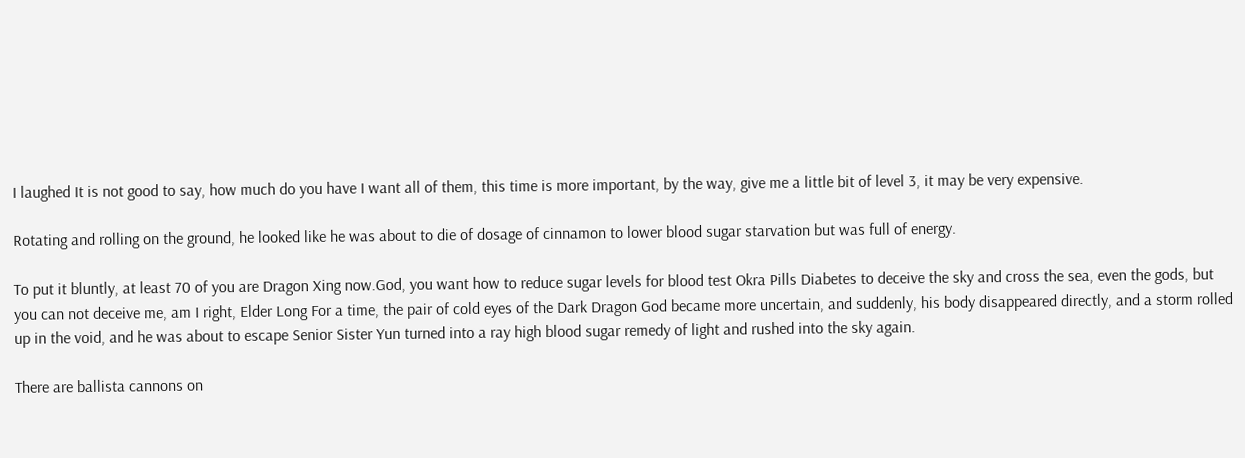I laughed It is not good to say, how much do you have I want all of them, this time is more important, by the way, give me a little bit of level 3, it may be very expensive.

Rotating and rolling on the ground, he looked like he was about to die of dosage of cinnamon to lower blood sugar starvation but was full of energy.

To put it bluntly, at least 70 of you are Dragon Xing now.God, you want how to reduce sugar levels for blood test Okra Pills Diabetes to deceive the sky and cross the sea, even the gods, but you can not deceive me, am I right, Elder Long For a time, the pair of cold eyes of the Dark Dragon God became more uncertain, and suddenly, his body disappeared directly, and a storm rolled up in the void, and he was about to escape Senior Sister Yun turned into a ray high blood sugar remedy of light and rushed into the sky again.

There are ballista cannons on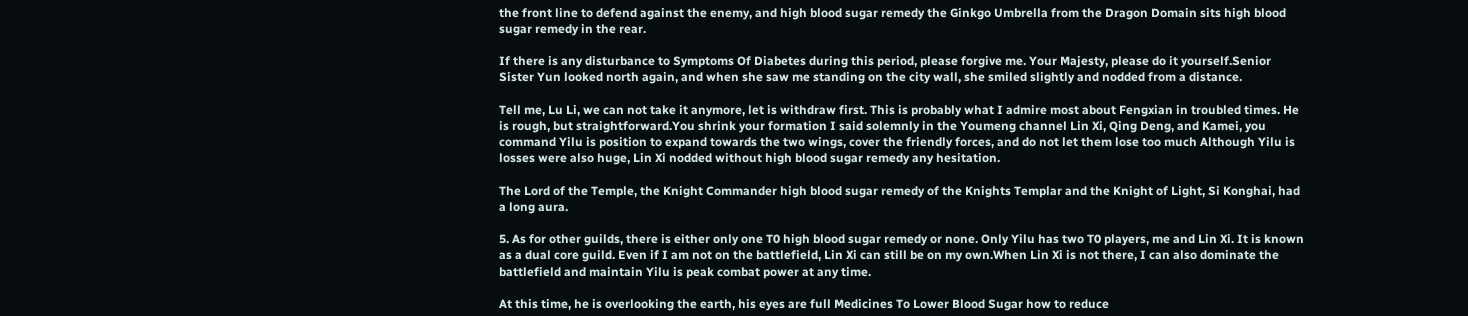the front line to defend against the enemy, and high blood sugar remedy the Ginkgo Umbrella from the Dragon Domain sits high blood sugar remedy in the rear.

If there is any disturbance to Symptoms Of Diabetes during this period, please forgive me. Your Majesty, please do it yourself.Senior Sister Yun looked north again, and when she saw me standing on the city wall, she smiled slightly and nodded from a distance.

Tell me, Lu Li, we can not take it anymore, let is withdraw first. This is probably what I admire most about Fengxian in troubled times. He is rough, but straightforward.You shrink your formation I said solemnly in the Youmeng channel Lin Xi, Qing Deng, and Kamei, you command Yilu is position to expand towards the two wings, cover the friendly forces, and do not let them lose too much Although Yilu is losses were also huge, Lin Xi nodded without high blood sugar remedy any hesitation.

The Lord of the Temple, the Knight Commander high blood sugar remedy of the Knights Templar and the Knight of Light, Si Konghai, had a long aura.

5. As for other guilds, there is either only one T0 high blood sugar remedy or none. Only Yilu has two T0 players, me and Lin Xi. It is known as a dual core guild. Even if I am not on the battlefield, Lin Xi can still be on my own.When Lin Xi is not there, I can also dominate the battlefield and maintain Yilu is peak combat power at any time.

At this time, he is overlooking the earth, his eyes are full Medicines To Lower Blood Sugar how to reduce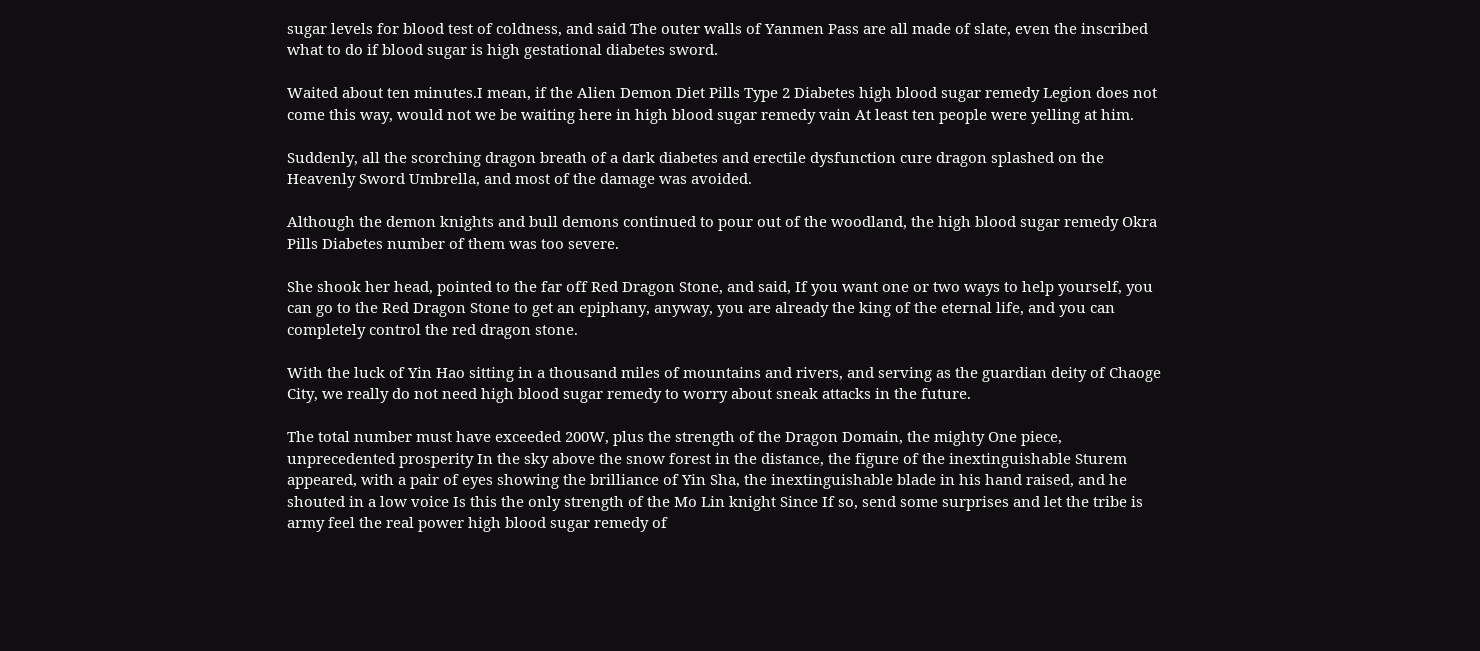sugar levels for blood test of coldness, and said The outer walls of Yanmen Pass are all made of slate, even the inscribed what to do if blood sugar is high gestational diabetes sword.

Waited about ten minutes.I mean, if the Alien Demon Diet Pills Type 2 Diabetes high blood sugar remedy Legion does not come this way, would not we be waiting here in high blood sugar remedy vain At least ten people were yelling at him.

Suddenly, all the scorching dragon breath of a dark diabetes and erectile dysfunction cure dragon splashed on the Heavenly Sword Umbrella, and most of the damage was avoided.

Although the demon knights and bull demons continued to pour out of the woodland, the high blood sugar remedy Okra Pills Diabetes number of them was too severe.

She shook her head, pointed to the far off Red Dragon Stone, and said, If you want one or two ways to help yourself, you can go to the Red Dragon Stone to get an epiphany, anyway, you are already the king of the eternal life, and you can completely control the red dragon stone.

With the luck of Yin Hao sitting in a thousand miles of mountains and rivers, and serving as the guardian deity of Chaoge City, we really do not need high blood sugar remedy to worry about sneak attacks in the future.

The total number must have exceeded 200W, plus the strength of the Dragon Domain, the mighty One piece, unprecedented prosperity In the sky above the snow forest in the distance, the figure of the inextinguishable Sturem appeared, with a pair of eyes showing the brilliance of Yin Sha, the inextinguishable blade in his hand raised, and he shouted in a low voice Is this the only strength of the Mo Lin knight Since If so, send some surprises and let the tribe is army feel the real power high blood sugar remedy of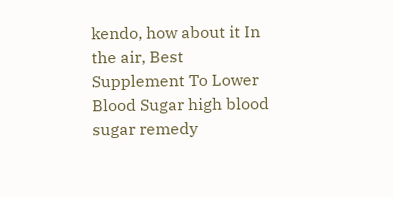kendo, how about it In the air, Best Supplement To Lower Blood Sugar high blood sugar remedy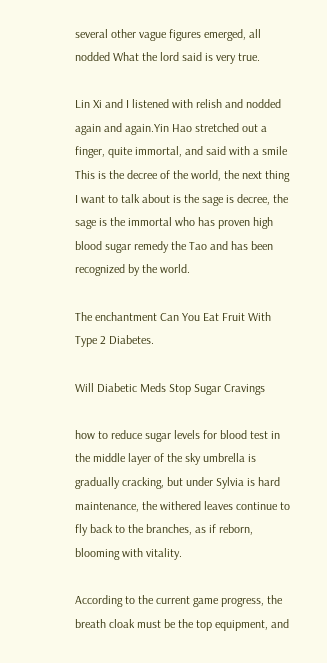several other vague figures emerged, all nodded What the lord said is very true.

Lin Xi and I listened with relish and nodded again and again.Yin Hao stretched out a finger, quite immortal, and said with a smile This is the decree of the world, the next thing I want to talk about is the sage is decree, the sage is the immortal who has proven high blood sugar remedy the Tao and has been recognized by the world.

The enchantment Can You Eat Fruit With Type 2 Diabetes.

Will Diabetic Meds Stop Sugar Cravings

how to reduce sugar levels for blood test in the middle layer of the sky umbrella is gradually cracking, but under Sylvia is hard maintenance, the withered leaves continue to fly back to the branches, as if reborn, blooming with vitality.

According to the current game progress, the breath cloak must be the top equipment, and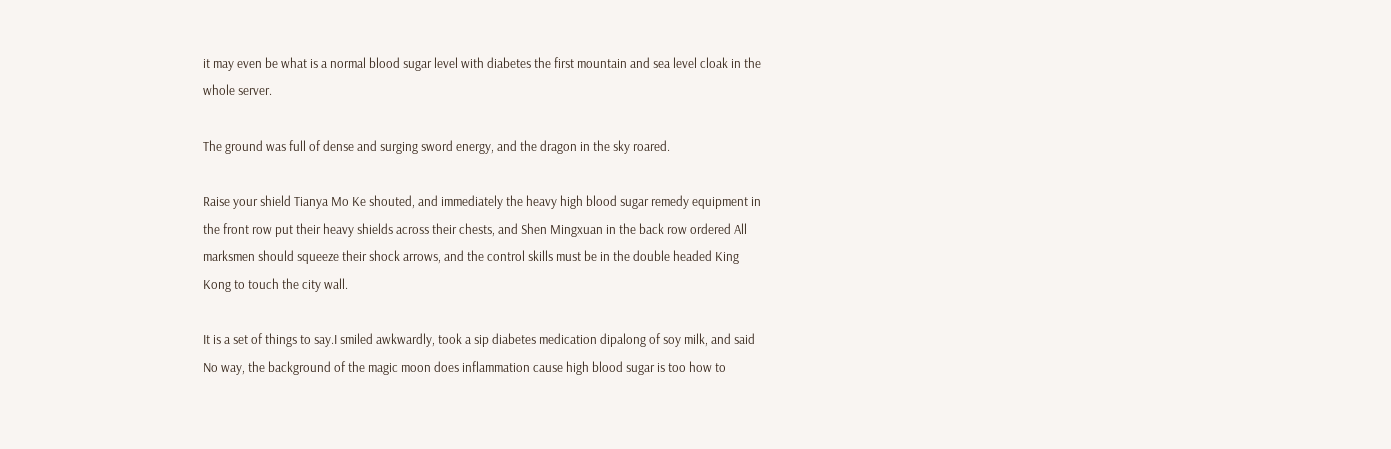it may even be what is a normal blood sugar level with diabetes the first mountain and sea level cloak in the whole server.

The ground was full of dense and surging sword energy, and the dragon in the sky roared.

Raise your shield Tianya Mo Ke shouted, and immediately the heavy high blood sugar remedy equipment in the front row put their heavy shields across their chests, and Shen Mingxuan in the back row ordered All marksmen should squeeze their shock arrows, and the control skills must be in the double headed King Kong to touch the city wall.

It is a set of things to say.I smiled awkwardly, took a sip diabetes medication dipalong of soy milk, and said No way, the background of the magic moon does inflammation cause high blood sugar is too how to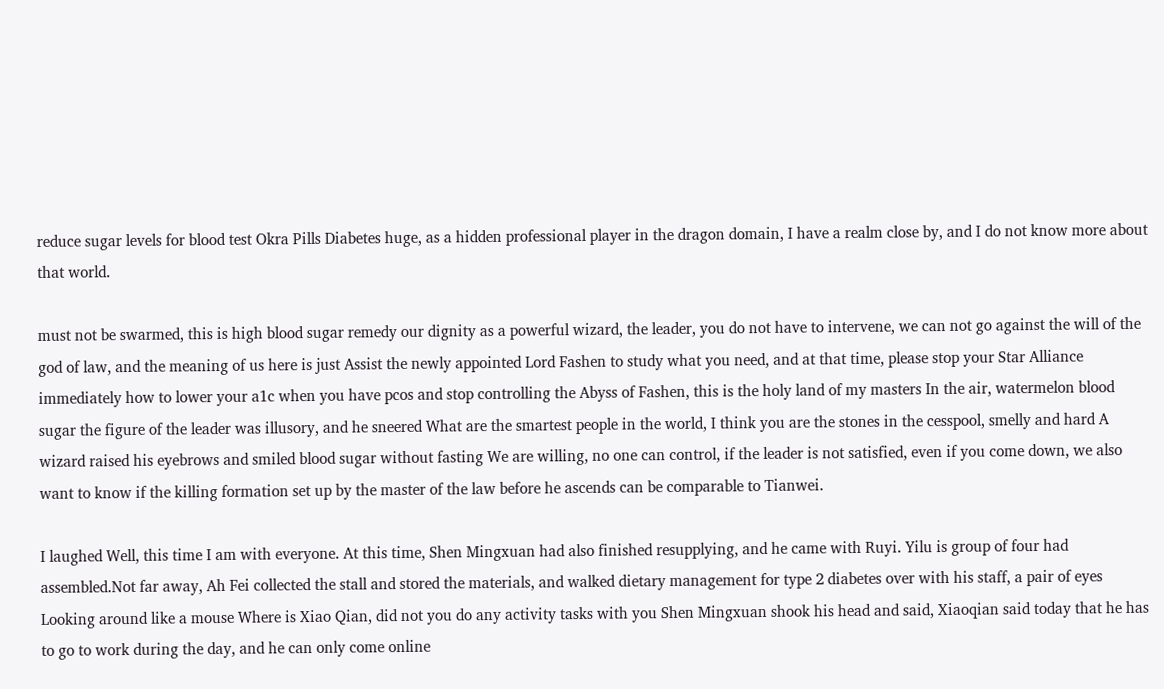reduce sugar levels for blood test Okra Pills Diabetes huge, as a hidden professional player in the dragon domain, I have a realm close by, and I do not know more about that world.

must not be swarmed, this is high blood sugar remedy our dignity as a powerful wizard, the leader, you do not have to intervene, we can not go against the will of the god of law, and the meaning of us here is just Assist the newly appointed Lord Fashen to study what you need, and at that time, please stop your Star Alliance immediately how to lower your a1c when you have pcos and stop controlling the Abyss of Fashen, this is the holy land of my masters In the air, watermelon blood sugar the figure of the leader was illusory, and he sneered What are the smartest people in the world, I think you are the stones in the cesspool, smelly and hard A wizard raised his eyebrows and smiled blood sugar without fasting We are willing, no one can control, if the leader is not satisfied, even if you come down, we also want to know if the killing formation set up by the master of the law before he ascends can be comparable to Tianwei.

I laughed Well, this time I am with everyone. At this time, Shen Mingxuan had also finished resupplying, and he came with Ruyi. Yilu is group of four had assembled.Not far away, Ah Fei collected the stall and stored the materials, and walked dietary management for type 2 diabetes over with his staff, a pair of eyes Looking around like a mouse Where is Xiao Qian, did not you do any activity tasks with you Shen Mingxuan shook his head and said, Xiaoqian said today that he has to go to work during the day, and he can only come online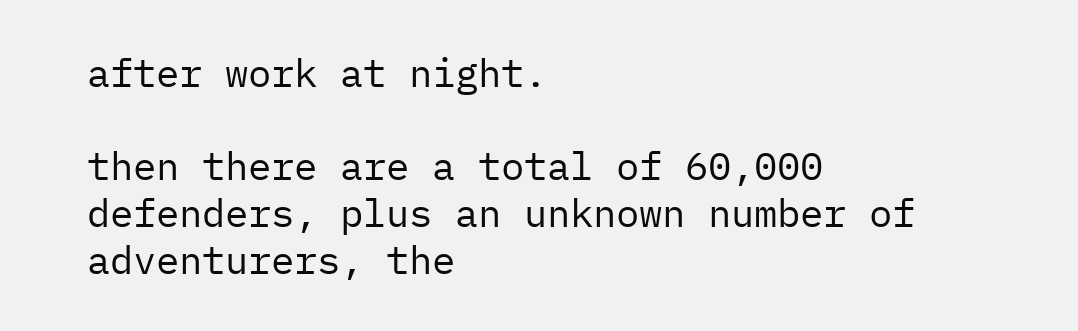after work at night.

then there are a total of 60,000 defenders, plus an unknown number of adventurers, the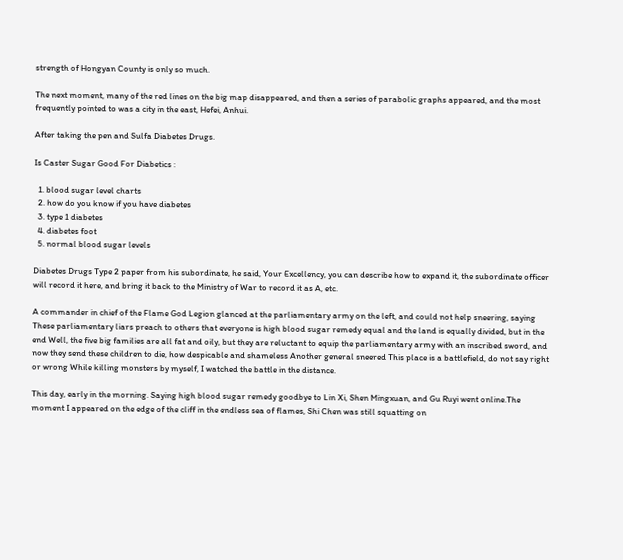strength of Hongyan County is only so much.

The next moment, many of the red lines on the big map disappeared, and then a series of parabolic graphs appeared, and the most frequently pointed to was a city in the east, Hefei, Anhui.

After taking the pen and Sulfa Diabetes Drugs.

Is Caster Sugar Good For Diabetics :

  1. blood sugar level charts
  2. how do you know if you have diabetes
  3. type 1 diabetes
  4. diabetes foot
  5. normal blood sugar levels

Diabetes Drugs Type 2 paper from his subordinate, he said, Your Excellency, you can describe how to expand it, the subordinate officer will record it here, and bring it back to the Ministry of War to record it as A, etc.

A commander in chief of the Flame God Legion glanced at the parliamentary army on the left, and could not help sneering, saying These parliamentary liars preach to others that everyone is high blood sugar remedy equal and the land is equally divided, but in the end Well, the five big families are all fat and oily, but they are reluctant to equip the parliamentary army with an inscribed sword, and now they send these children to die, how despicable and shameless Another general sneered This place is a battlefield, do not say right or wrong While killing monsters by myself, I watched the battle in the distance.

This day, early in the morning. Saying high blood sugar remedy goodbye to Lin Xi, Shen Mingxuan, and Gu Ruyi went online.The moment I appeared on the edge of the cliff in the endless sea of flames, Shi Chen was still squatting on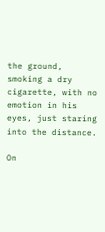the ground, smoking a dry cigarette, with no emotion in his eyes, just staring into the distance.

On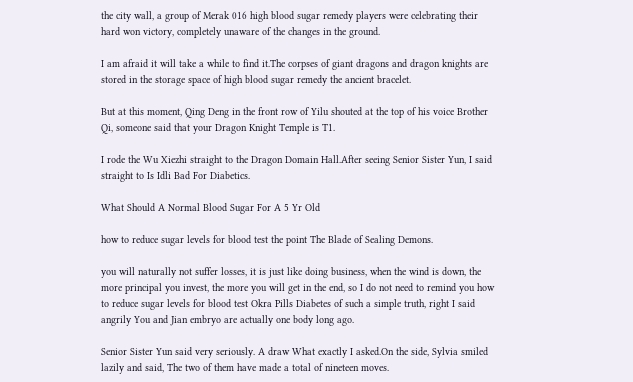the city wall, a group of Merak 016 high blood sugar remedy players were celebrating their hard won victory, completely unaware of the changes in the ground.

I am afraid it will take a while to find it.The corpses of giant dragons and dragon knights are stored in the storage space of high blood sugar remedy the ancient bracelet.

But at this moment, Qing Deng in the front row of Yilu shouted at the top of his voice Brother Qi, someone said that your Dragon Knight Temple is T1.

I rode the Wu Xiezhi straight to the Dragon Domain Hall.After seeing Senior Sister Yun, I said straight to Is Idli Bad For Diabetics.

What Should A Normal Blood Sugar For A 5 Yr Old

how to reduce sugar levels for blood test the point The Blade of Sealing Demons.

you will naturally not suffer losses, it is just like doing business, when the wind is down, the more principal you invest, the more you will get in the end, so I do not need to remind you how to reduce sugar levels for blood test Okra Pills Diabetes of such a simple truth, right I said angrily You and Jian embryo are actually one body long ago.

Senior Sister Yun said very seriously. A draw What exactly I asked.On the side, Sylvia smiled lazily and said, The two of them have made a total of nineteen moves.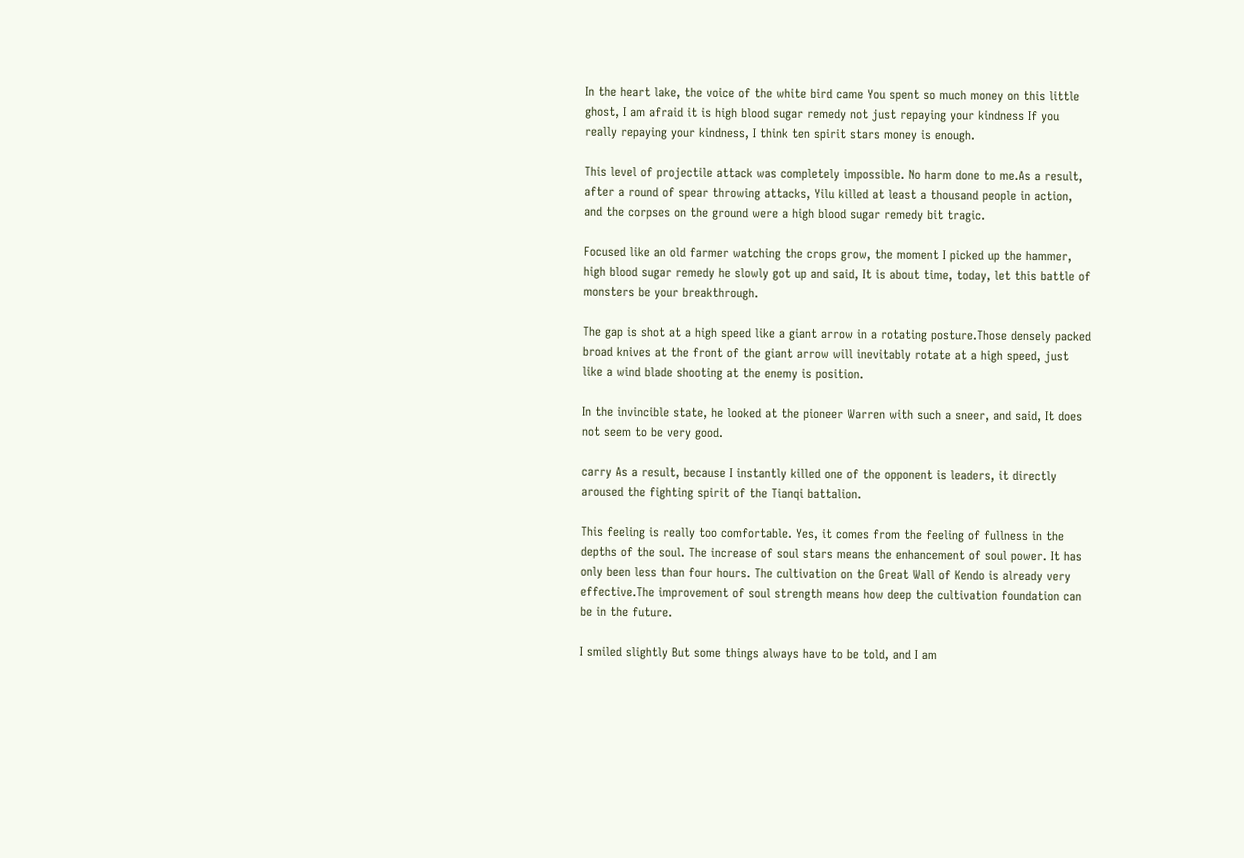In the heart lake, the voice of the white bird came You spent so much money on this little ghost, I am afraid it is high blood sugar remedy not just repaying your kindness If you really repaying your kindness, I think ten spirit stars money is enough.

This level of projectile attack was completely impossible. No harm done to me.As a result, after a round of spear throwing attacks, Yilu killed at least a thousand people in action, and the corpses on the ground were a high blood sugar remedy bit tragic.

Focused like an old farmer watching the crops grow, the moment I picked up the hammer, high blood sugar remedy he slowly got up and said, It is about time, today, let this battle of monsters be your breakthrough.

The gap is shot at a high speed like a giant arrow in a rotating posture.Those densely packed broad knives at the front of the giant arrow will inevitably rotate at a high speed, just like a wind blade shooting at the enemy is position.

In the invincible state, he looked at the pioneer Warren with such a sneer, and said, It does not seem to be very good.

carry As a result, because I instantly killed one of the opponent is leaders, it directly aroused the fighting spirit of the Tianqi battalion.

This feeling is really too comfortable. Yes, it comes from the feeling of fullness in the depths of the soul. The increase of soul stars means the enhancement of soul power. It has only been less than four hours. The cultivation on the Great Wall of Kendo is already very effective.The improvement of soul strength means how deep the cultivation foundation can be in the future.

I smiled slightly But some things always have to be told, and I am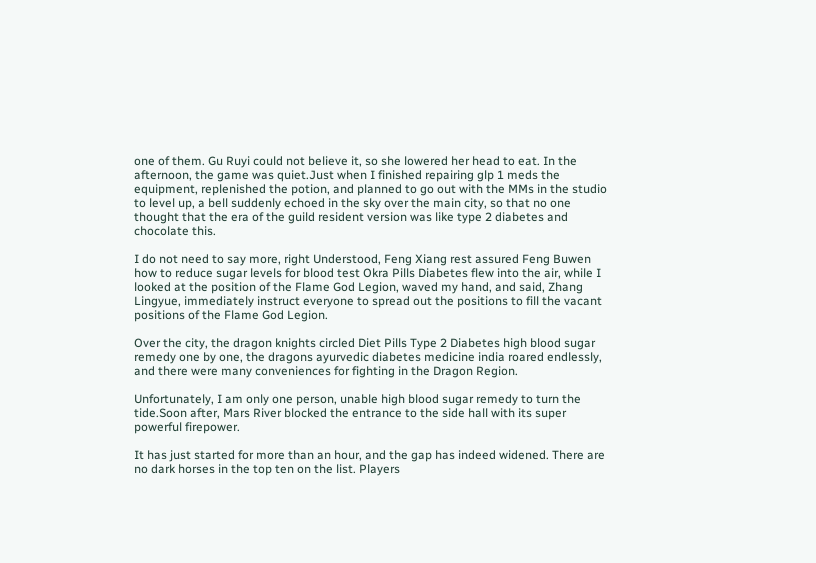one of them. Gu Ruyi could not believe it, so she lowered her head to eat. In the afternoon, the game was quiet.Just when I finished repairing glp 1 meds the equipment, replenished the potion, and planned to go out with the MMs in the studio to level up, a bell suddenly echoed in the sky over the main city, so that no one thought that the era of the guild resident version was like type 2 diabetes and chocolate this.

I do not need to say more, right Understood, Feng Xiang rest assured Feng Buwen how to reduce sugar levels for blood test Okra Pills Diabetes flew into the air, while I looked at the position of the Flame God Legion, waved my hand, and said, Zhang Lingyue, immediately instruct everyone to spread out the positions to fill the vacant positions of the Flame God Legion.

Over the city, the dragon knights circled Diet Pills Type 2 Diabetes high blood sugar remedy one by one, the dragons ayurvedic diabetes medicine india roared endlessly, and there were many conveniences for fighting in the Dragon Region.

Unfortunately, I am only one person, unable high blood sugar remedy to turn the tide.Soon after, Mars River blocked the entrance to the side hall with its super powerful firepower.

It has just started for more than an hour, and the gap has indeed widened. There are no dark horses in the top ten on the list. Players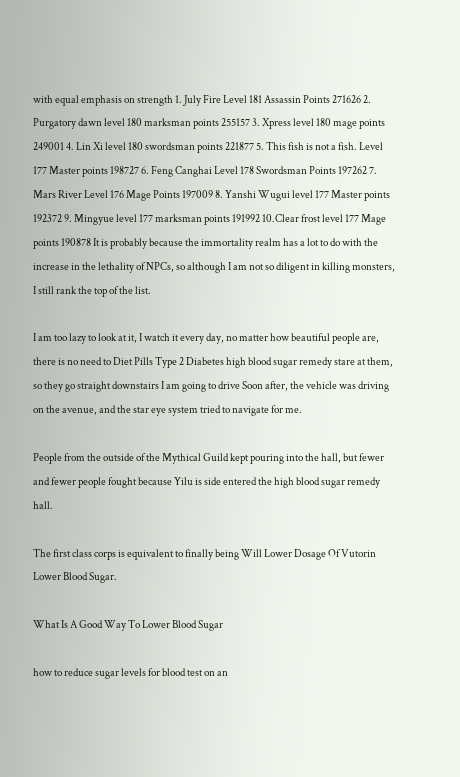with equal emphasis on strength 1. July Fire Level 181 Assassin Points 271626 2. Purgatory dawn level 180 marksman points 255157 3. Xpress level 180 mage points 249001 4. Lin Xi level 180 swordsman points 221877 5. This fish is not a fish. Level 177 Master points 198727 6. Feng Canghai Level 178 Swordsman Points 197262 7. Mars River Level 176 Mage Points 197009 8. Yanshi Wugui level 177 Master points 192372 9. Mingyue level 177 marksman points 191992 10.Clear frost level 177 Mage points 190878 It is probably because the immortality realm has a lot to do with the increase in the lethality of NPCs, so although I am not so diligent in killing monsters, I still rank the top of the list.

I am too lazy to look at it, I watch it every day, no matter how beautiful people are, there is no need to Diet Pills Type 2 Diabetes high blood sugar remedy stare at them, so they go straight downstairs I am going to drive Soon after, the vehicle was driving on the avenue, and the star eye system tried to navigate for me.

People from the outside of the Mythical Guild kept pouring into the hall, but fewer and fewer people fought because Yilu is side entered the high blood sugar remedy hall.

The first class corps is equivalent to finally being Will Lower Dosage Of Vutorin Lower Blood Sugar.

What Is A Good Way To Lower Blood Sugar

how to reduce sugar levels for blood test on an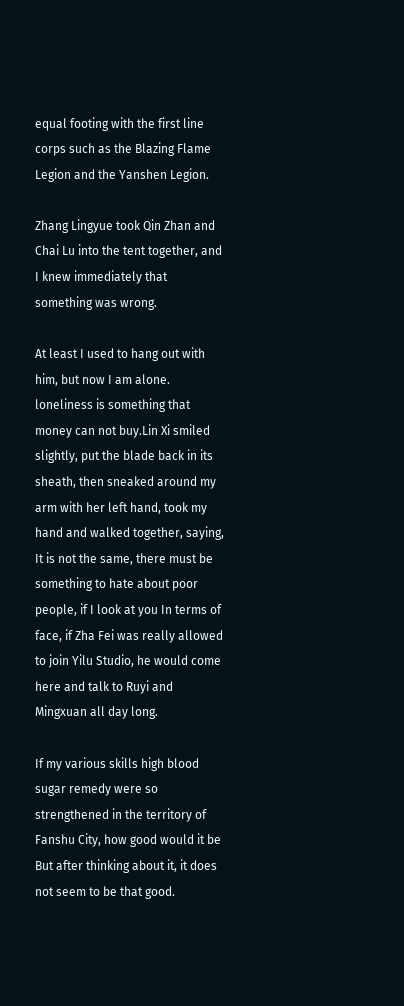equal footing with the first line corps such as the Blazing Flame Legion and the Yanshen Legion.

Zhang Lingyue took Qin Zhan and Chai Lu into the tent together, and I knew immediately that something was wrong.

At least I used to hang out with him, but now I am alone. loneliness is something that money can not buy.Lin Xi smiled slightly, put the blade back in its sheath, then sneaked around my arm with her left hand, took my hand and walked together, saying, It is not the same, there must be something to hate about poor people, if I look at you In terms of face, if Zha Fei was really allowed to join Yilu Studio, he would come here and talk to Ruyi and Mingxuan all day long.

If my various skills high blood sugar remedy were so strengthened in the territory of Fanshu City, how good would it be But after thinking about it, it does not seem to be that good.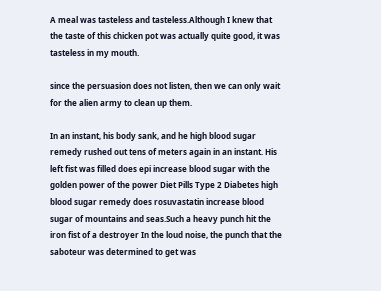A meal was tasteless and tasteless.Although I knew that the taste of this chicken pot was actually quite good, it was tasteless in my mouth.

since the persuasion does not listen, then we can only wait for the alien army to clean up them.

In an instant, his body sank, and he high blood sugar remedy rushed out tens of meters again in an instant. His left fist was filled does epi increase blood sugar with the golden power of the power Diet Pills Type 2 Diabetes high blood sugar remedy does rosuvastatin increase blood sugar of mountains and seas.Such a heavy punch hit the iron fist of a destroyer In the loud noise, the punch that the saboteur was determined to get was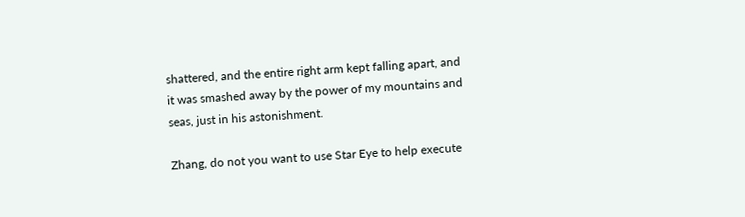shattered, and the entire right arm kept falling apart, and it was smashed away by the power of my mountains and seas, just in his astonishment.

Zhang, do not you want to use Star Eye to help execute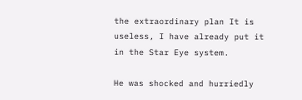the extraordinary plan It is useless, I have already put it in the Star Eye system.

He was shocked and hurriedly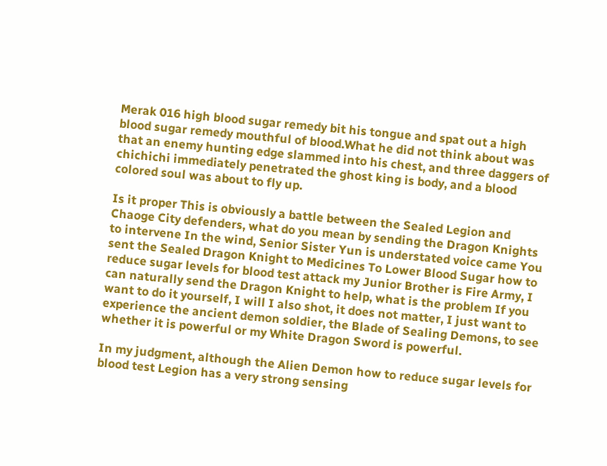Merak 016 high blood sugar remedy bit his tongue and spat out a high blood sugar remedy mouthful of blood.What he did not think about was that an enemy hunting edge slammed into his chest, and three daggers of chichichi immediately penetrated the ghost king is body, and a blood colored soul was about to fly up.

Is it proper This is obviously a battle between the Sealed Legion and Chaoge City defenders, what do you mean by sending the Dragon Knights to intervene In the wind, Senior Sister Yun is understated voice came You sent the Sealed Dragon Knight to Medicines To Lower Blood Sugar how to reduce sugar levels for blood test attack my Junior Brother is Fire Army, I can naturally send the Dragon Knight to help, what is the problem If you want to do it yourself, I will I also shot, it does not matter, I just want to experience the ancient demon soldier, the Blade of Sealing Demons, to see whether it is powerful or my White Dragon Sword is powerful.

In my judgment, although the Alien Demon how to reduce sugar levels for blood test Legion has a very strong sensing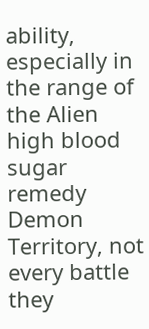ability, especially in the range of the Alien high blood sugar remedy Demon Territory, not every battle they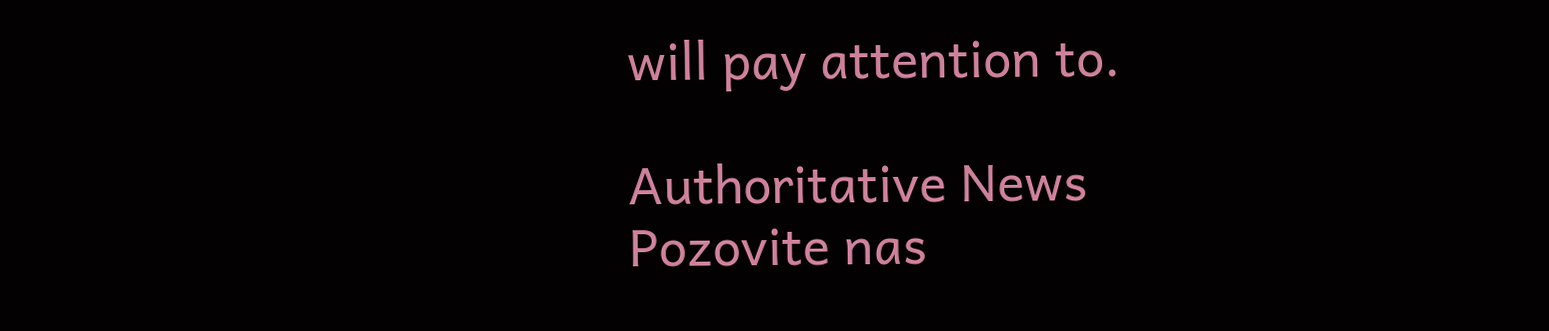will pay attention to.

Authoritative News
Pozovite nas